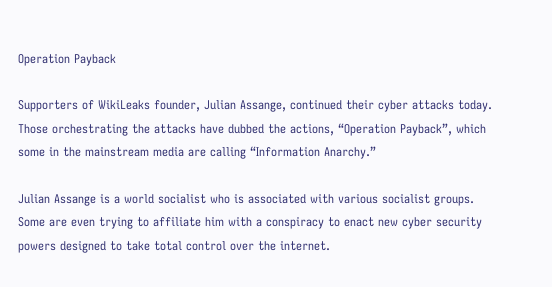Operation Payback

Supporters of WikiLeaks founder, Julian Assange, continued their cyber attacks today.  Those orchestrating the attacks have dubbed the actions, “Operation Payback”, which some in the mainstream media are calling “Information Anarchy.”

Julian Assange is a world socialist who is associated with various socialist groups.  Some are even trying to affiliate him with a conspiracy to enact new cyber security powers designed to take total control over the internet.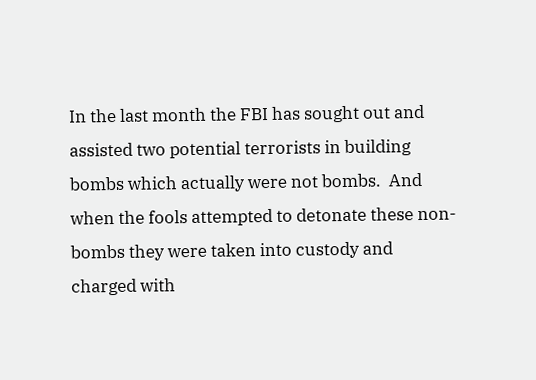In the last month the FBI has sought out and assisted two potential terrorists in building bombs which actually were not bombs.  And when the fools attempted to detonate these non-bombs they were taken into custody and charged with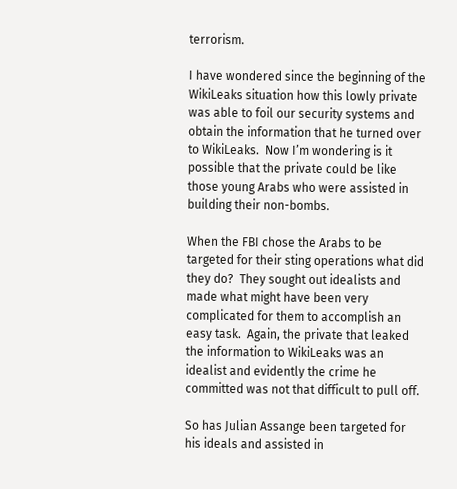terrorism.

I have wondered since the beginning of the WikiLeaks situation how this lowly private was able to foil our security systems and obtain the information that he turned over to WikiLeaks.  Now I’m wondering is it possible that the private could be like those young Arabs who were assisted in building their non-bombs.

When the FBI chose the Arabs to be targeted for their sting operations what did they do?  They sought out idealists and made what might have been very complicated for them to accomplish an easy task.  Again, the private that leaked the information to WikiLeaks was an idealist and evidently the crime he committed was not that difficult to pull off.

So has Julian Assange been targeted for his ideals and assisted in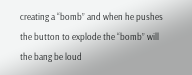creating a “bomb” and when he pushes the button to explode the “bomb” will the bang be loud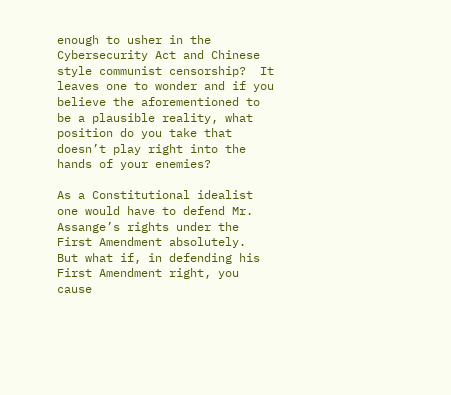enough to usher in the Cybersecurity Act and Chinese style communist censorship?  It leaves one to wonder and if you believe the aforementioned to be a plausible reality, what position do you take that doesn’t play right into the hands of your enemies?

As a Constitutional idealist one would have to defend Mr. Assange’s rights under the First Amendment absolutely.  But what if, in defending his First Amendment right, you cause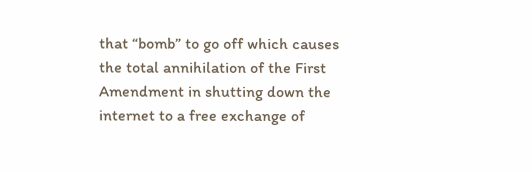that “bomb” to go off which causes the total annihilation of the First Amendment in shutting down the internet to a free exchange of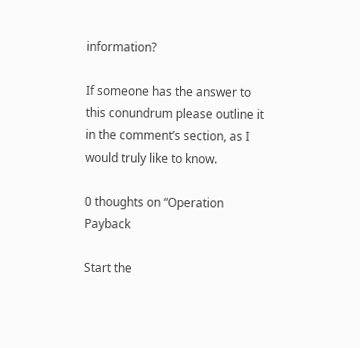information?

If someone has the answer to this conundrum please outline it in the comment’s section, as I would truly like to know.

0 thoughts on “Operation Payback

Start the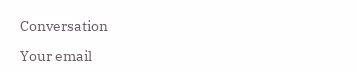Conversation

Your email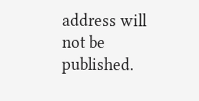address will not be published.